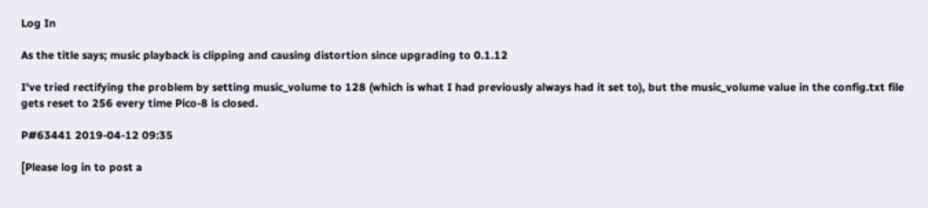Log In

As the title says; music playback is clipping and causing distortion since upgrading to 0.1.12

I've tried rectifying the problem by setting music_volume to 128 (which is what I had previously always had it set to), but the music_volume value in the config.txt file gets reset to 256 every time Pico-8 is closed.

P#63441 2019-04-12 09:35

[Please log in to post a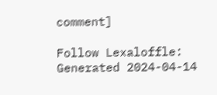comment]

Follow Lexaloffle:
Generated 2024-04-14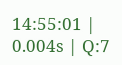14:55:01 | 0.004s | Q:7